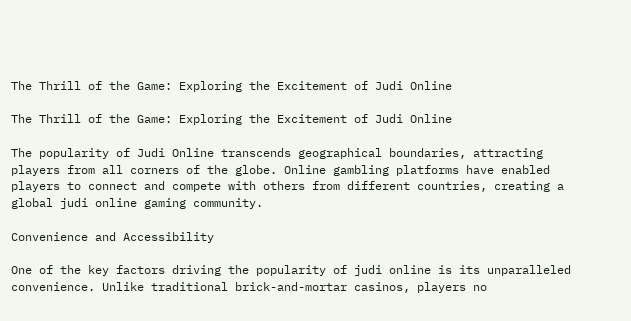The Thrill of the Game: Exploring the Excitement of Judi Online

The Thrill of the Game: Exploring the Excitement of Judi Online

The popularity of Judi Online transcends geographical boundaries, attracting players from all corners of the globe. Online gambling platforms have enabled players to connect and compete with others from different countries, creating a global judi online gaming community.

Convenience and Accessibility

One of the key factors driving the popularity of judi online is its unparalleled convenience. Unlike traditional brick-and-mortar casinos, players no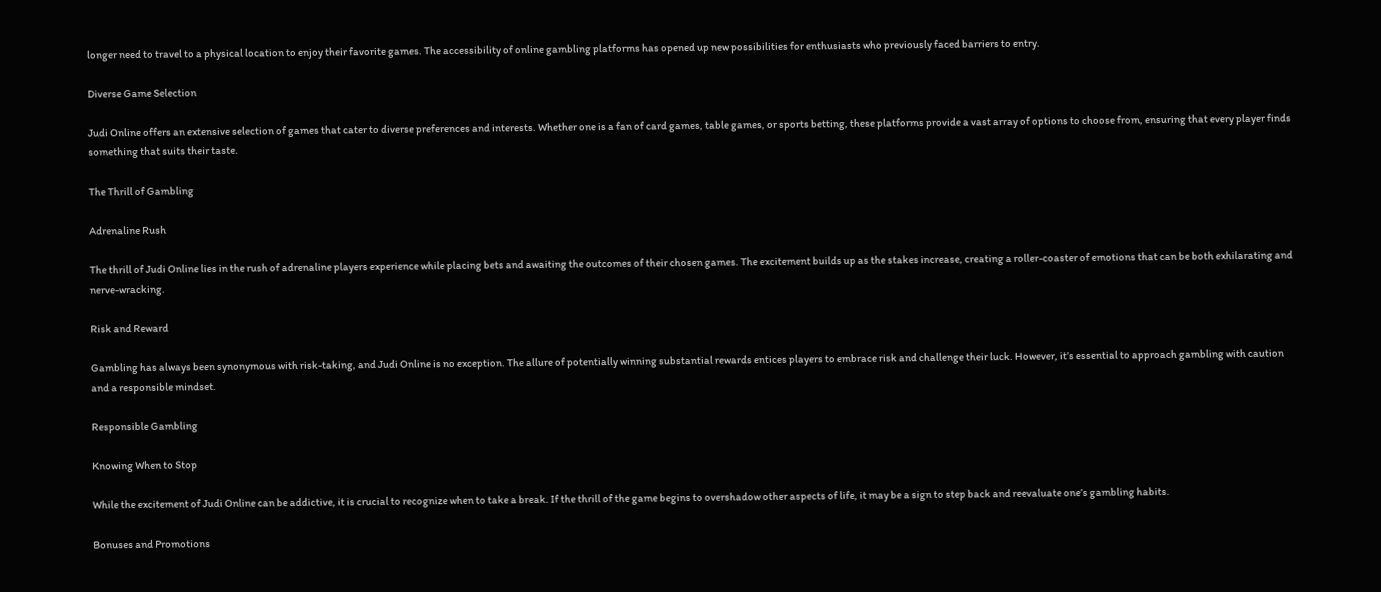longer need to travel to a physical location to enjoy their favorite games. The accessibility of online gambling platforms has opened up new possibilities for enthusiasts who previously faced barriers to entry.

Diverse Game Selection

Judi Online offers an extensive selection of games that cater to diverse preferences and interests. Whether one is a fan of card games, table games, or sports betting, these platforms provide a vast array of options to choose from, ensuring that every player finds something that suits their taste.

The Thrill of Gambling

Adrenaline Rush

The thrill of Judi Online lies in the rush of adrenaline players experience while placing bets and awaiting the outcomes of their chosen games. The excitement builds up as the stakes increase, creating a roller-coaster of emotions that can be both exhilarating and nerve-wracking.

Risk and Reward

Gambling has always been synonymous with risk-taking, and Judi Online is no exception. The allure of potentially winning substantial rewards entices players to embrace risk and challenge their luck. However, it’s essential to approach gambling with caution and a responsible mindset.

Responsible Gambling

Knowing When to Stop

While the excitement of Judi Online can be addictive, it is crucial to recognize when to take a break. If the thrill of the game begins to overshadow other aspects of life, it may be a sign to step back and reevaluate one’s gambling habits.

Bonuses and Promotions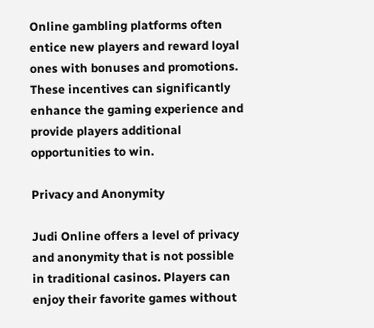Online gambling platforms often entice new players and reward loyal ones with bonuses and promotions. These incentives can significantly enhance the gaming experience and provide players additional opportunities to win.

Privacy and Anonymity

Judi Online offers a level of privacy and anonymity that is not possible in traditional casinos. Players can enjoy their favorite games without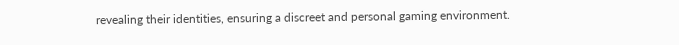revealing their identities, ensuring a discreet and personal gaming environment.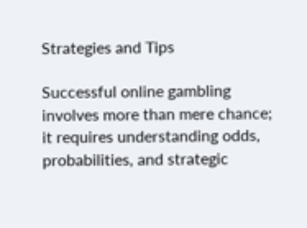Strategies and Tips

Successful online gambling involves more than mere chance; it requires understanding odds, probabilities, and strategic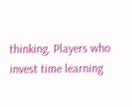thinking. Players who invest time learning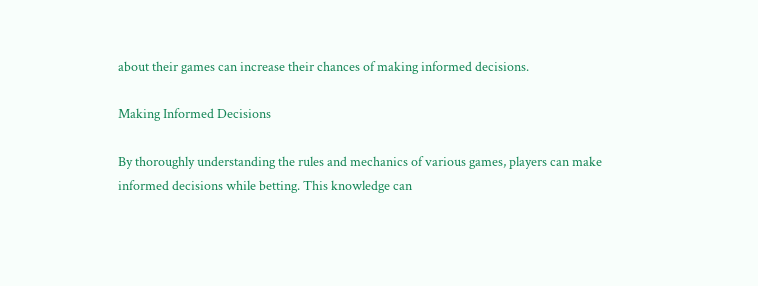about their games can increase their chances of making informed decisions.

Making Informed Decisions

By thoroughly understanding the rules and mechanics of various games, players can make informed decisions while betting. This knowledge can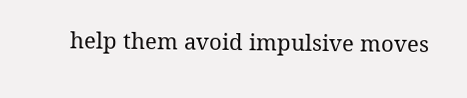help them avoid impulsive moves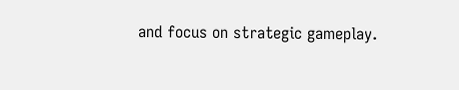and focus on strategic gameplay.